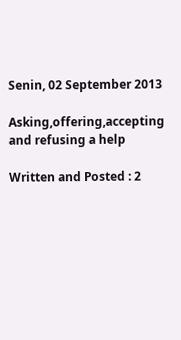Senin, 02 September 2013

Asking,offering,accepting and refusing a help

Written and Posted : 2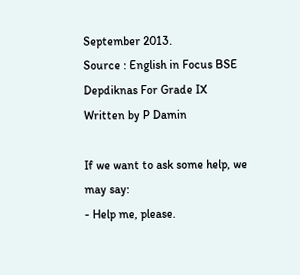September 2013.
Source : English in Focus BSE Depdiknas For Grade IX
Written by P Damin

If we want to ask some help, we may say:
- Help me, please.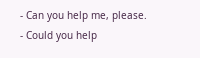- Can you help me, please.
- Could you help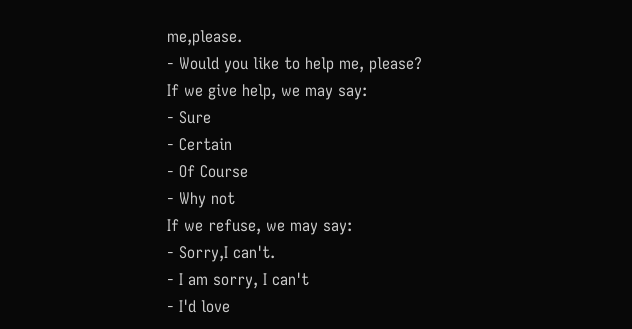me,please.
- Would you like to help me, please?
If we give help, we may say:
- Sure
- Certain
- Of Course
- Why not
If we refuse, we may say:
- Sorry,I can't.
- I am sorry, I can't
- I'd love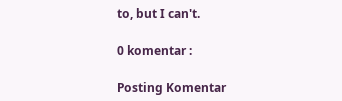to, but I can't.

0 komentar :

Posting Komentar